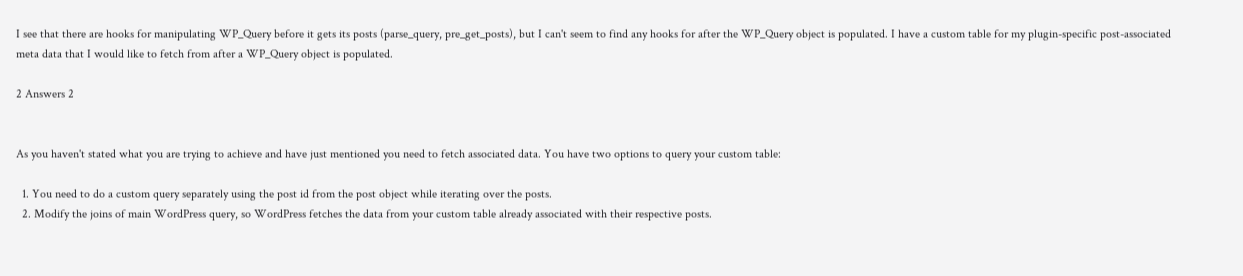I see that there are hooks for manipulating WP_Query before it gets its posts (parse_query, pre_get_posts), but I can't seem to find any hooks for after the WP_Query object is populated. I have a custom table for my plugin-specific post-associated meta data that I would like to fetch from after a WP_Query object is populated.

2 Answers 2


As you haven't stated what you are trying to achieve and have just mentioned you need to fetch associated data. You have two options to query your custom table:

  1. You need to do a custom query separately using the post id from the post object while iterating over the posts.
  2. Modify the joins of main WordPress query, so WordPress fetches the data from your custom table already associated with their respective posts.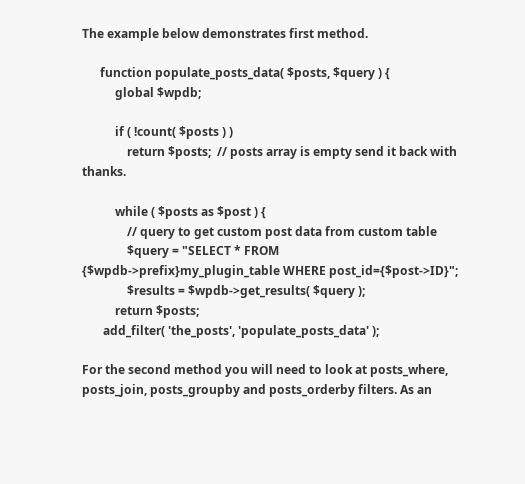The example below demonstrates first method.

      function populate_posts_data( $posts, $query ) {
           global $wpdb;

           if ( !count( $posts ) )
               return $posts;  // posts array is empty send it back with thanks.

           while ( $posts as $post ) {
               // query to get custom post data from custom table
               $query = "SELECT * FROM {$wpdb->prefix}my_plugin_table WHERE post_id={$post->ID}";
               $results = $wpdb->get_results( $query );
           return $posts;
       add_filter( 'the_posts', 'populate_posts_data' );

For the second method you will need to look at posts_where, posts_join, posts_groupby and posts_orderby filters. As an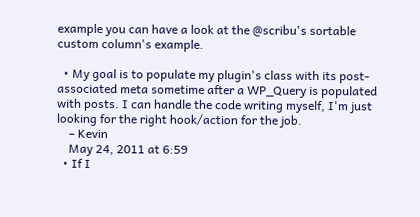example you can have a look at the @scribu's sortable custom column's example.

  • My goal is to populate my plugin's class with its post-associated meta sometime after a WP_Query is populated with posts. I can handle the code writing myself, I'm just looking for the right hook/action for the job.
    – Kevin
    May 24, 2011 at 6:59
  • If I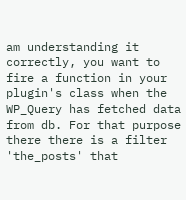am understanding it correctly, you want to fire a function in your plugin's class when the WP_Query has fetched data from db. For that purpose there there is a filter 'the_posts' that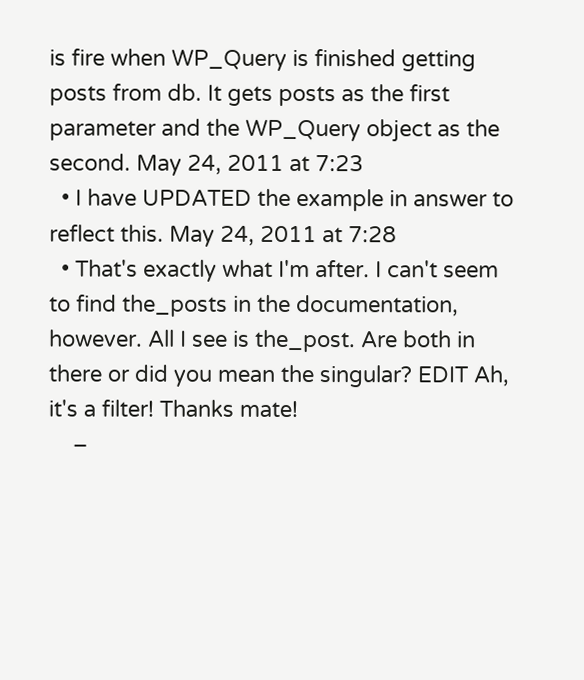is fire when WP_Query is finished getting posts from db. It gets posts as the first parameter and the WP_Query object as the second. May 24, 2011 at 7:23
  • I have UPDATED the example in answer to reflect this. May 24, 2011 at 7:28
  • That's exactly what I'm after. I can't seem to find the_posts in the documentation, however. All I see is the_post. Are both in there or did you mean the singular? EDIT Ah, it's a filter! Thanks mate!
    –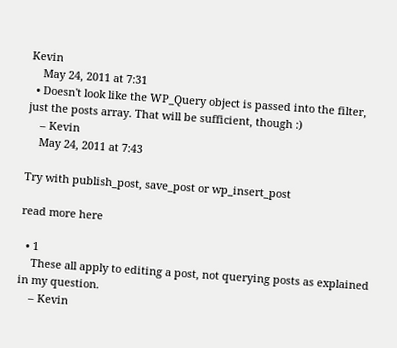Kevin
    May 24, 2011 at 7:31
  • Doesn't look like the WP_Query object is passed into the filter, just the posts array. That will be sufficient, though :)
    – Kevin
    May 24, 2011 at 7:43

Try with publish_post, save_post or wp_insert_post

read more here

  • 1
    These all apply to editing a post, not querying posts as explained in my question.
    – Kevin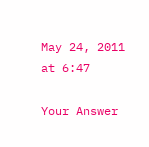May 24, 2011 at 6:47

Your Answer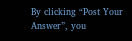By clicking “Post Your Answer”, you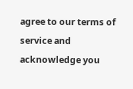agree to our terms of service and acknowledge you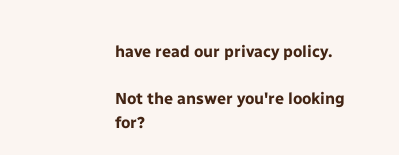have read our privacy policy.

Not the answer you're looking for?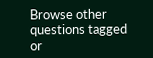Browse other questions tagged or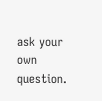ask your own question.